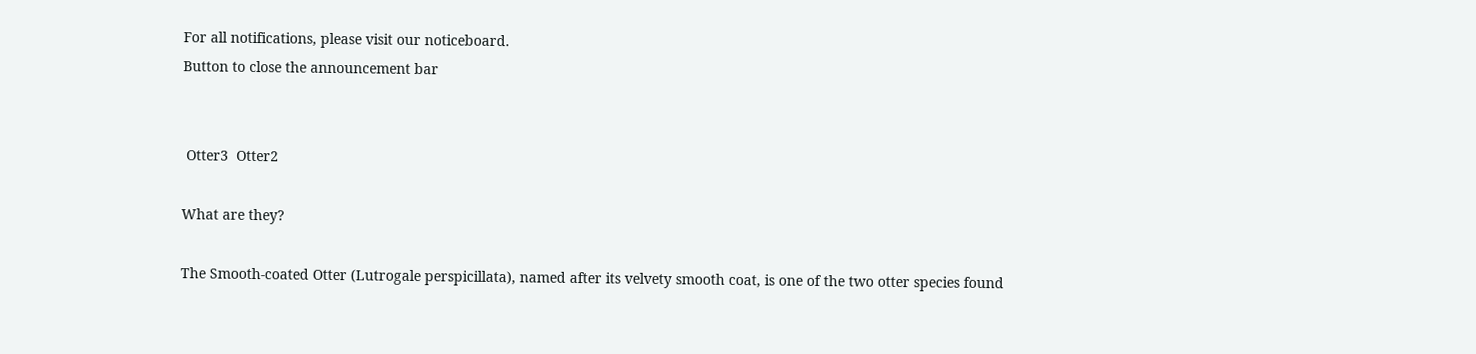For all notifications, please visit our noticeboard.
Button to close the announcement bar


 Otter3  Otter2

What are they?

The Smooth-coated Otter (Lutrogale perspicillata), named after its velvety smooth coat, is one of the two otter species found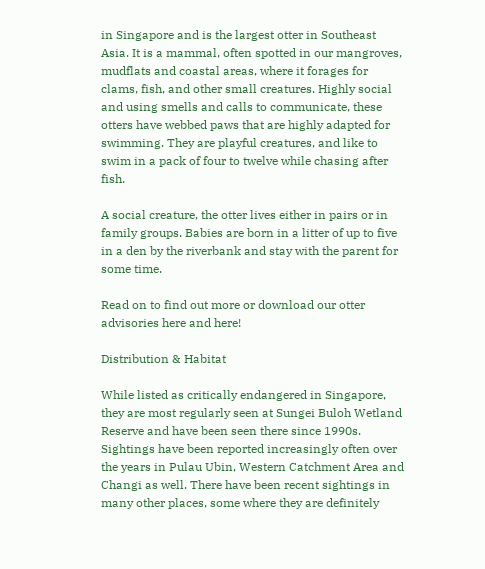in Singapore and is the largest otter in Southeast Asia. It is a mammal, often spotted in our mangroves, mudflats and coastal areas, where it forages for clams, fish, and other small creatures. Highly social and using smells and calls to communicate, these otters have webbed paws that are highly adapted for swimming. They are playful creatures, and like to swim in a pack of four to twelve while chasing after fish.

A social creature, the otter lives either in pairs or in family groups. Babies are born in a litter of up to five in a den by the riverbank and stay with the parent for some time.

Read on to find out more or download our otter advisories here and here!

Distribution & Habitat

While listed as critically endangered in Singapore, they are most regularly seen at Sungei Buloh Wetland Reserve and have been seen there since 1990s. Sightings have been reported increasingly often over the years in Pulau Ubin, Western Catchment Area and Changi as well. There have been recent sightings in many other places, some where they are definitely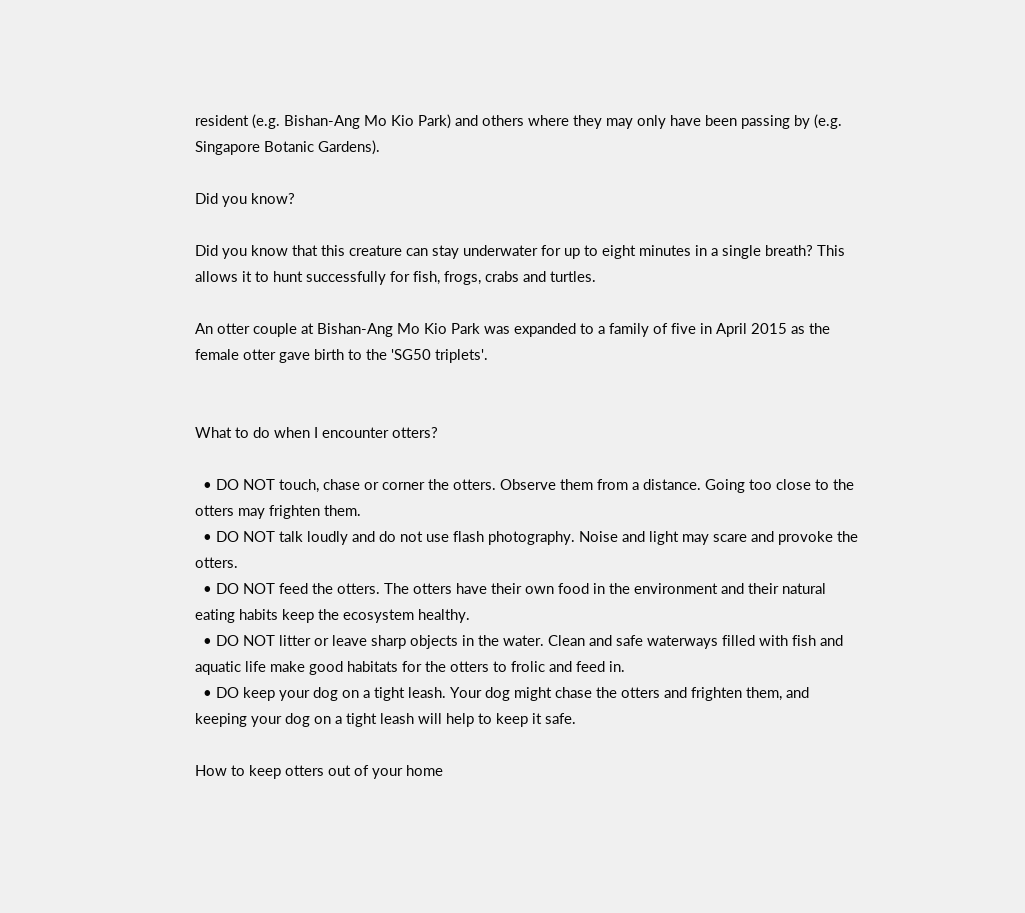resident (e.g. Bishan-Ang Mo Kio Park) and others where they may only have been passing by (e.g. Singapore Botanic Gardens).

Did you know?

Did you know that this creature can stay underwater for up to eight minutes in a single breath? This allows it to hunt successfully for fish, frogs, crabs and turtles.

An otter couple at Bishan-Ang Mo Kio Park was expanded to a family of five in April 2015 as the female otter gave birth to the 'SG50 triplets'.


What to do when I encounter otters?

  • DO NOT touch, chase or corner the otters. Observe them from a distance. Going too close to the otters may frighten them.
  • DO NOT talk loudly and do not use flash photography. Noise and light may scare and provoke the otters.
  • DO NOT feed the otters. The otters have their own food in the environment and their natural eating habits keep the ecosystem healthy.
  • DO NOT litter or leave sharp objects in the water. Clean and safe waterways filled with fish and aquatic life make good habitats for the otters to frolic and feed in.
  • DO keep your dog on a tight leash. Your dog might chase the otters and frighten them, and keeping your dog on a tight leash will help to keep it safe.

How to keep otters out of your home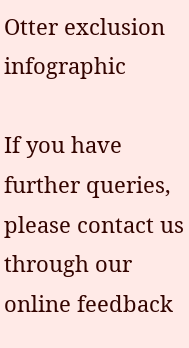Otter exclusion infographic

If you have further queries, please contact us through our online feedback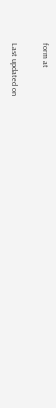form at

Last updated on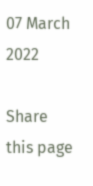07 March 2022

Share this page